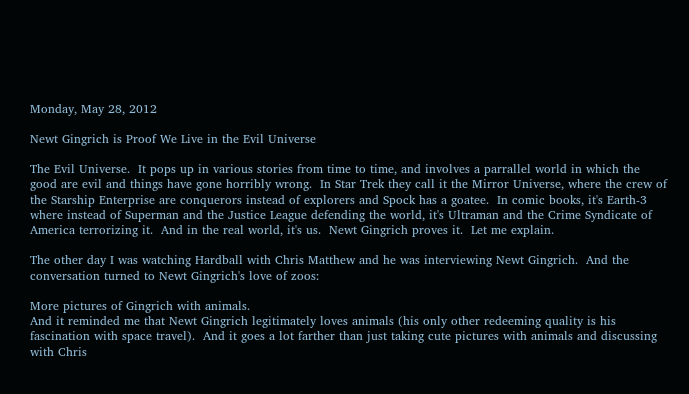Monday, May 28, 2012

Newt Gingrich is Proof We Live in the Evil Universe

The Evil Universe.  It pops up in various stories from time to time, and involves a parrallel world in which the good are evil and things have gone horribly wrong.  In Star Trek they call it the Mirror Universe, where the crew of the Starship Enterprise are conquerors instead of explorers and Spock has a goatee.  In comic books, it's Earth-3 where instead of Superman and the Justice League defending the world, it's Ultraman and the Crime Syndicate of America terrorizing it.  And in the real world, it's us.  Newt Gingrich proves it.  Let me explain.

The other day I was watching Hardball with Chris Matthew and he was interviewing Newt Gingrich.  And the conversation turned to Newt Gingrich's love of zoos:

More pictures of Gingrich with animals.
And it reminded me that Newt Gingrich legitimately loves animals (his only other redeeming quality is his fascination with space travel).  And it goes a lot farther than just taking cute pictures with animals and discussing with Chris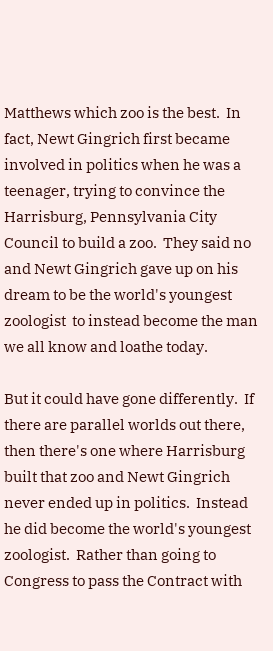Matthews which zoo is the best.  In fact, Newt Gingrich first became involved in politics when he was a teenager, trying to convince the Harrisburg, Pennsylvania City Council to build a zoo.  They said no and Newt Gingrich gave up on his dream to be the world's youngest zoologist  to instead become the man we all know and loathe today.

But it could have gone differently.  If there are parallel worlds out there, then there's one where Harrisburg built that zoo and Newt Gingrich never ended up in politics.  Instead he did become the world's youngest zoologist.  Rather than going to Congress to pass the Contract with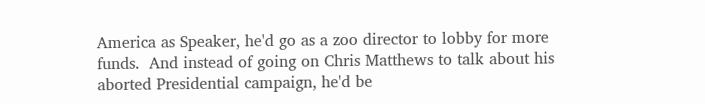America as Speaker, he'd go as a zoo director to lobby for more funds.  And instead of going on Chris Matthews to talk about his aborted Presidential campaign, he'd be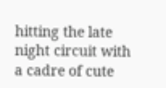hitting the late night circuit with a cadre of cute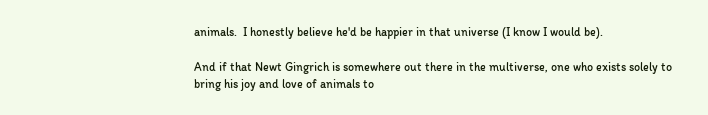animals.  I honestly believe he'd be happier in that universe (I know I would be).

And if that Newt Gingrich is somewhere out there in the multiverse, one who exists solely to bring his joy and love of animals to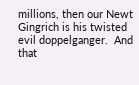millions, then our Newt Gingrich is his twisted evil doppelganger.  And that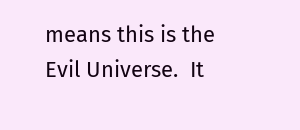means this is the Evil Universe.  It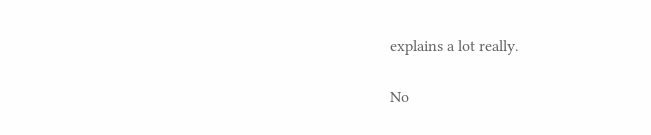explains a lot really.

No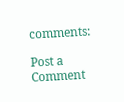comments:

Post a Comment